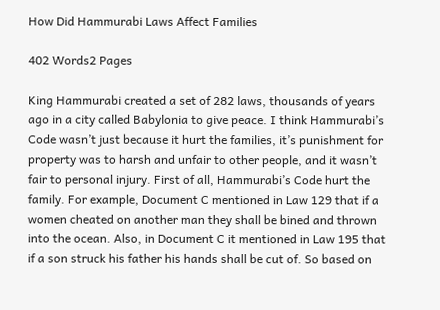How Did Hammurabi Laws Affect Families

402 Words2 Pages

King Hammurabi created a set of 282 laws, thousands of years ago in a city called Babylonia to give peace. I think Hammurabi’s Code wasn’t just because it hurt the families, it’s punishment for property was to harsh and unfair to other people, and it wasn’t fair to personal injury. First of all, Hammurabi’s Code hurt the family. For example, Document C mentioned in Law 129 that if a women cheated on another man they shall be bined and thrown into the ocean. Also, in Document C it mentioned in Law 195 that if a son struck his father his hands shall be cut of. So based on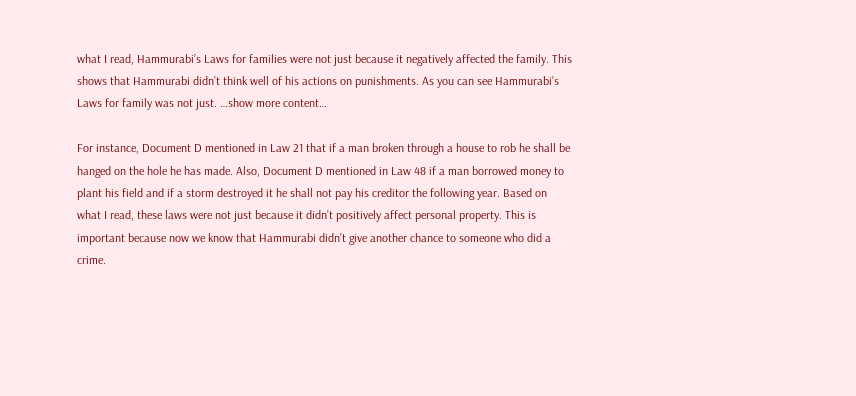what I read, Hammurabi’s Laws for families were not just because it negatively affected the family. This shows that Hammurabi didn’t think well of his actions on punishments. As you can see Hammurabi’s Laws for family was not just. …show more content…

For instance, Document D mentioned in Law 21 that if a man broken through a house to rob he shall be hanged on the hole he has made. Also, Document D mentioned in Law 48 if a man borrowed money to plant his field and if a storm destroyed it he shall not pay his creditor the following year. Based on what I read, these laws were not just because it didn’t positively affect personal property. This is important because now we know that Hammurabi didn’t give another chance to someone who did a crime.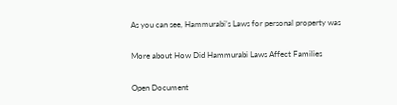As you can see, Hammurabi’s Laws for personal property was

More about How Did Hammurabi Laws Affect Families

Open Document